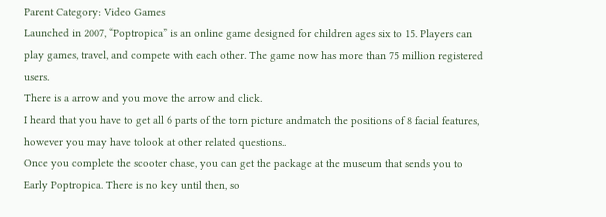Parent Category: Video Games
Launched in 2007, “Poptropica” is an online game designed for children ages six to 15. Players can play games, travel, and compete with each other. The game now has more than 75 million registered users.
There is a arrow and you move the arrow and click.
I heard that you have to get all 6 parts of the torn picture andmatch the positions of 8 facial features, however you may have tolook at other related questions..
Once you complete the scooter chase, you can get the package at the museum that sends you to Early Poptropica. There is no key until then, so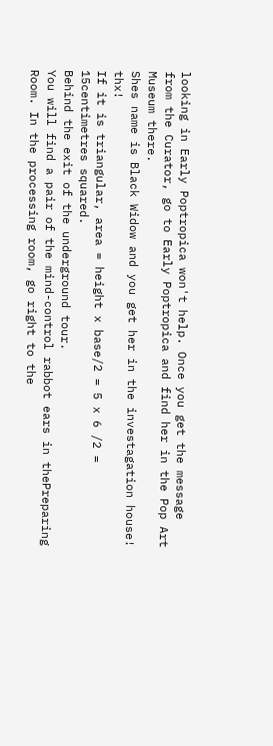looking in Early Poptropica won't help. Once you get the message from the Curator, go to Early Poptropica and find her in the Pop Art Museum there.
Shes name is Black Widow and you get her in the investagation house! thx!
If it is triangular, area = height x base/2 = 5 x 6 /2 = 15centimetres squared.
Behind the exit of the underground tour.
You will find a pair of the mind-control rabbot ears in thePreparing Room. In the processing room, go right to the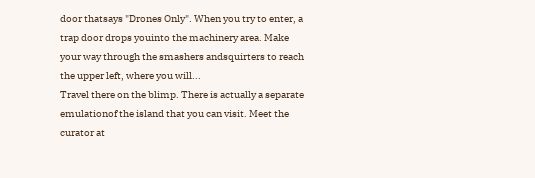door thatsays "Drones Only". When you try to enter, a trap door drops youinto the machinery area. Make your way through the smashers andsquirters to reach the upper left, where you will...
Travel there on the blimp. There is actually a separate emulationof the island that you can visit. Meet the curator at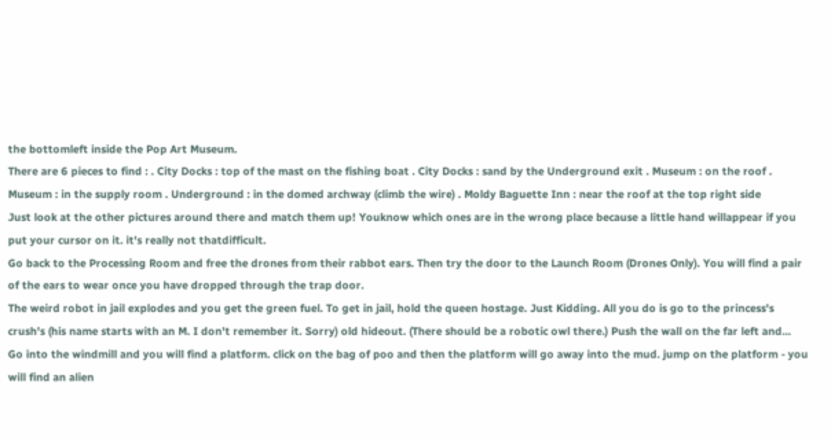the bottomleft inside the Pop Art Museum.
There are 6 pieces to find : . City Docks : top of the mast on the fishing boat . City Docks : sand by the Underground exit . Museum : on the roof . Museum : in the supply room . Underground : in the domed archway (climb the wire) . Moldy Baguette Inn : near the roof at the top right side
Just look at the other pictures around there and match them up! Youknow which ones are in the wrong place because a little hand willappear if you put your cursor on it. it's really not thatdifficult.
Go back to the Processing Room and free the drones from their rabbot ears. Then try the door to the Launch Room (Drones Only). You will find a pair of the ears to wear once you have dropped through the trap door.
The weird robot in jail explodes and you get the green fuel. To get in jail, hold the queen hostage. Just Kidding. All you do is go to the princess's crush's (his name starts with an M. I don't remember it. Sorry) old hideout. (There should be a robotic owl there.) Push the wall on the far left and...
Go into the windmill and you will find a platform. click on the bag of poo and then the platform will go away into the mud. jump on the platform - you will find an alien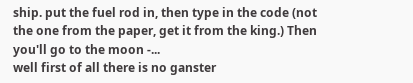ship. put the fuel rod in, then type in the code (not the one from the paper, get it from the king.) Then you'll go to the moon -...
well first of all there is no ganster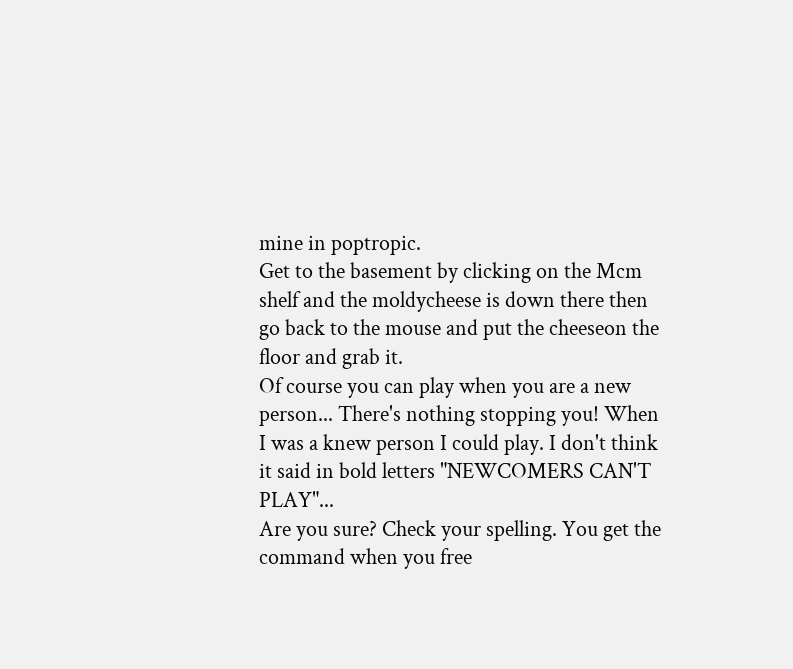mine in poptropic.
Get to the basement by clicking on the Mcm shelf and the moldycheese is down there then go back to the mouse and put the cheeseon the floor and grab it.
Of course you can play when you are a new person... There's nothing stopping you! When I was a knew person I could play. I don't think it said in bold letters "NEWCOMERS CAN'T PLAY"...
Are you sure? Check your spelling. You get the command when you free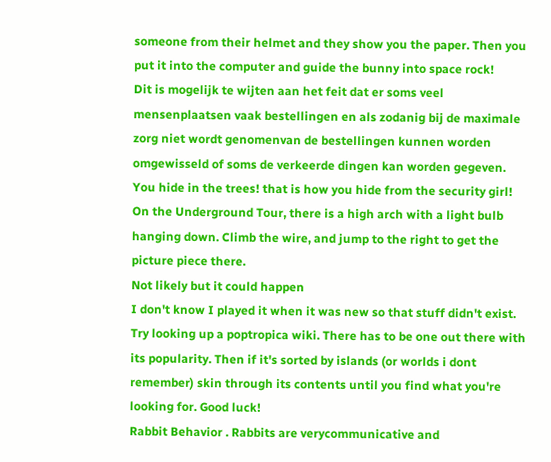someone from their helmet and they show you the paper. Then you put it into the computer and guide the bunny into space rock!
Dit is mogelijk te wijten aan het feit dat er soms veel mensenplaatsen vaak bestellingen en als zodanig bij de maximale zorg niet wordt genomenvan de bestellingen kunnen worden omgewisseld of soms de verkeerde dingen kan worden gegeven.
You hide in the trees! that is how you hide from the security girl!
On the Underground Tour, there is a high arch with a light bulb hanging down. Climb the wire, and jump to the right to get the picture piece there.
Not likely but it could happen
I don't know I played it when it was new so that stuff didn't exist. Try looking up a poptropica wiki. There has to be one out there with its popularity. Then if it's sorted by islands (or worlds i dont remember) skin through its contents until you find what you're looking for. Good luck!
Rabbit Behavior . Rabbits are verycommunicative and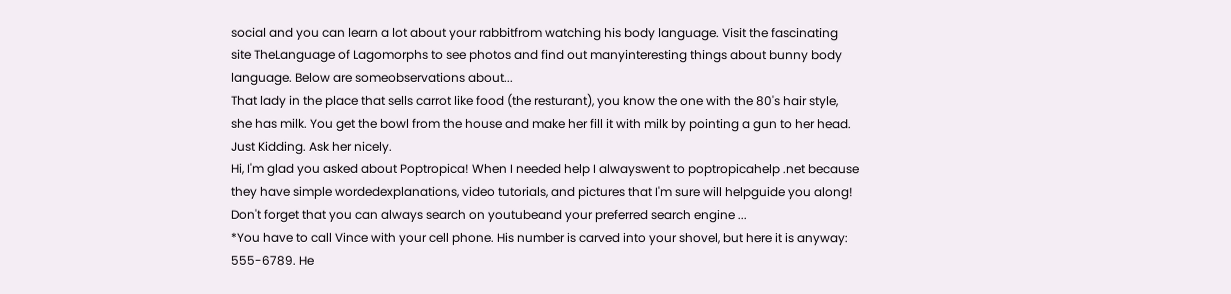social and you can learn a lot about your rabbitfrom watching his body language. Visit the fascinating site TheLanguage of Lagomorphs to see photos and find out manyinteresting things about bunny body language. Below are someobservations about...
That lady in the place that sells carrot like food (the resturant), you know the one with the 80's hair style, she has milk. You get the bowl from the house and make her fill it with milk by pointing a gun to her head. Just Kidding. Ask her nicely.
Hi, I'm glad you asked about Poptropica! When I needed help I alwayswent to poptropicahelp .net because they have simple wordedexplanations, video tutorials, and pictures that I'm sure will helpguide you along! Don't forget that you can always search on youtubeand your preferred search engine ...
*You have to call Vince with your cell phone. His number is carved into your shovel, but here it is anyway: 555-6789. He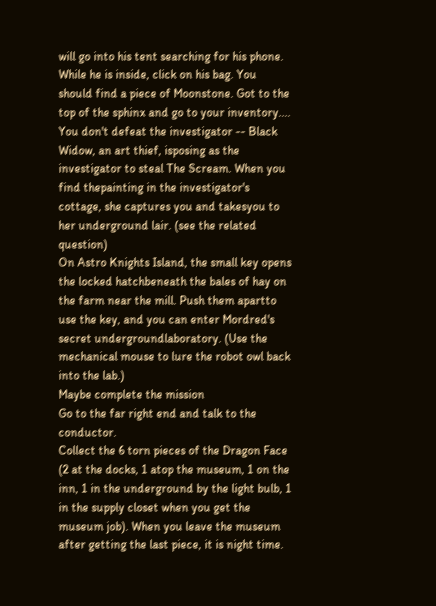will go into his tent searching for his phone. While he is inside, click on his bag. You should find a piece of Moonstone. Got to the top of the sphinx and go to your inventory....
You don't defeat the investigator -- Black Widow, an art thief, isposing as the investigator to steal The Scream. When you find thepainting in the investigator's cottage, she captures you and takesyou to her underground lair. (see the related question)
On Astro Knights Island, the small key opens the locked hatchbeneath the bales of hay on the farm near the mill. Push them apartto use the key, and you can enter Mordred's secret undergroundlaboratory. (Use the mechanical mouse to lure the robot owl back into the lab.)
Maybe complete the mission
Go to the far right end and talk to the conductor.
Collect the 6 torn pieces of the Dragon Face (2 at the docks, 1 atop the museum, 1 on the inn, 1 in the underground by the light bulb, 1 in the supply closet when you get the museum job). When you leave the museum after getting the last piece, it is night time.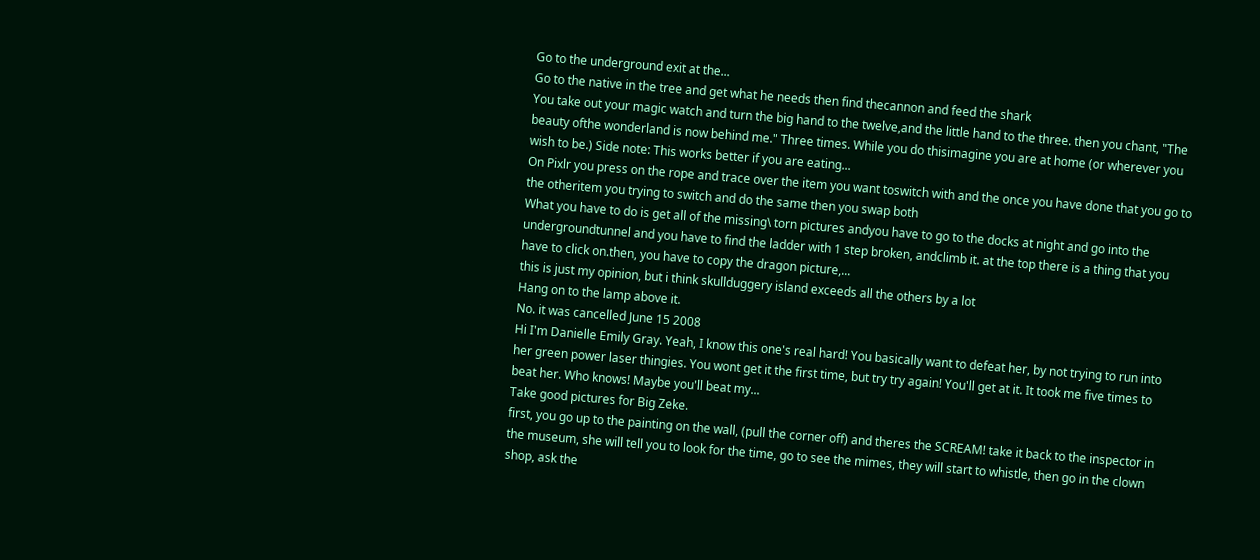Go to the underground exit at the...
Go to the native in the tree and get what he needs then find thecannon and feed the shark
You take out your magic watch and turn the big hand to the twelve,and the little hand to the three. then you chant, "The beauty ofthe wonderland is now behind me." Three times. While you do thisimagine you are at home (or wherever you wish to be.) Side note: This works better if you are eating...
On Pixlr you press on the rope and trace over the item you want toswitch with and the once you have done that you go to the otheritem you trying to switch and do the same then you swap both
What you have to do is get all of the missing\ torn pictures andyou have to go to the docks at night and go into the undergroundtunnel and you have to find the ladder with 1 step broken, andclimb it. at the top there is a thing that you have to click on.then, you have to copy the dragon picture,...
this is just my opinion, but i think skullduggery island exceeds all the others by a lot
Hang on to the lamp above it.
No. it was cancelled June 15 2008
Hi I'm Danielle Emily Gray. Yeah, I know this one's real hard! You basically want to defeat her, by not trying to run into her green power laser thingies. You wont get it the first time, but try try again! You'll get at it. It took me five times to beat her. Who knows! Maybe you'll beat my...
Take good pictures for Big Zeke.
first, you go up to the painting on the wall, (pull the corner off) and theres the SCREAM! take it back to the inspector in the museum, she will tell you to look for the time, go to see the mimes, they will start to whistle, then go in the clown shop, ask the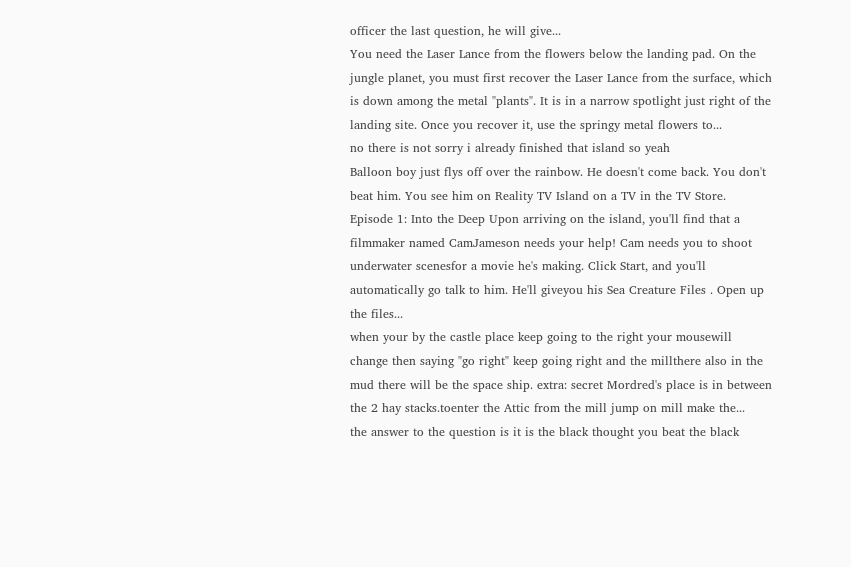officer the last question, he will give...
You need the Laser Lance from the flowers below the landing pad. On the jungle planet, you must first recover the Laser Lance from the surface, which is down among the metal "plants". It is in a narrow spotlight just right of the landing site. Once you recover it, use the springy metal flowers to...
no there is not sorry i already finished that island so yeah
Balloon boy just flys off over the rainbow. He doesn't come back. You don't beat him. You see him on Reality TV Island on a TV in the TV Store.
Episode 1: Into the Deep Upon arriving on the island, you'll find that a filmmaker named CamJameson needs your help! Cam needs you to shoot underwater scenesfor a movie he's making. Click Start, and you'll automatically go talk to him. He'll giveyou his Sea Creature Files . Open up the files...
when your by the castle place keep going to the right your mousewill change then saying "go right" keep going right and the millthere also in the mud there will be the space ship. extra: secret Mordred's place is in between the 2 hay stacks.toenter the Attic from the mill jump on mill make the...
the answer to the question is it is the black thought you beat the black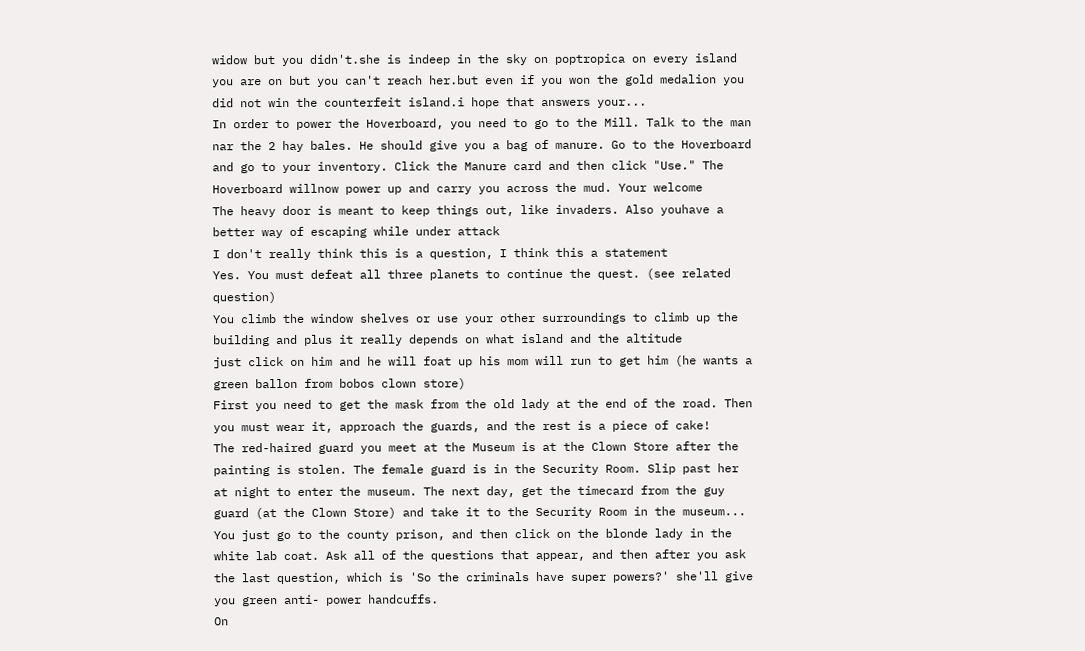widow but you didn't.she is indeep in the sky on poptropica on every island you are on but you can't reach her.but even if you won the gold medalion you did not win the counterfeit island.i hope that answers your...
In order to power the Hoverboard, you need to go to the Mill. Talk to the man nar the 2 hay bales. He should give you a bag of manure. Go to the Hoverboard and go to your inventory. Click the Manure card and then click "Use." The Hoverboard willnow power up and carry you across the mud. Your welcome
The heavy door is meant to keep things out, like invaders. Also youhave a better way of escaping while under attack
I don't really think this is a question, I think this a statement
Yes. You must defeat all three planets to continue the quest. (see related question)
You climb the window shelves or use your other surroundings to climb up the building and plus it really depends on what island and the altitude
just click on him and he will foat up his mom will run to get him (he wants a green ballon from bobos clown store)
First you need to get the mask from the old lady at the end of the road. Then you must wear it, approach the guards, and the rest is a piece of cake!
The red-haired guard you meet at the Museum is at the Clown Store after the painting is stolen. The female guard is in the Security Room. Slip past her at night to enter the museum. The next day, get the timecard from the guy guard (at the Clown Store) and take it to the Security Room in the museum...
You just go to the county prison, and then click on the blonde lady in the white lab coat. Ask all of the questions that appear, and then after you ask the last question, which is 'So the criminals have super powers?' she'll give you green anti- power handcuffs.
On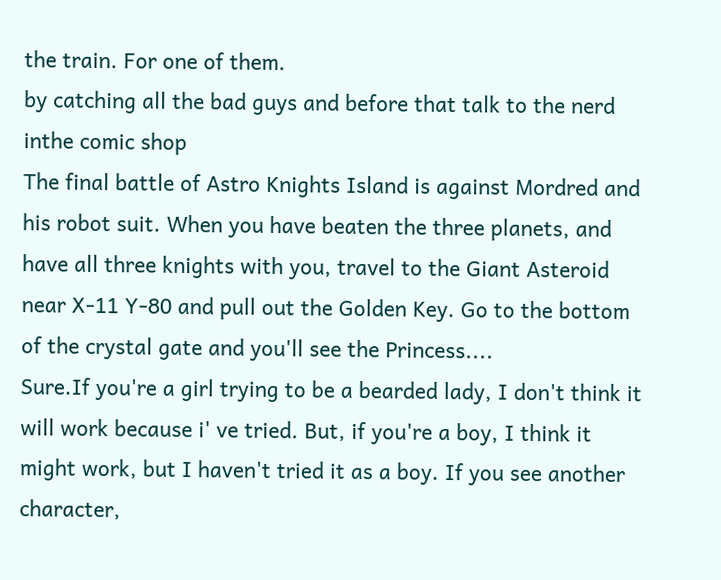the train. For one of them.
by catching all the bad guys and before that talk to the nerd inthe comic shop
The final battle of Astro Knights Island is against Mordred and his robot suit. When you have beaten the three planets, and have all three knights with you, travel to the Giant Asteroid near X-11 Y-80 and pull out the Golden Key. Go to the bottom of the crystal gate and you'll see the Princess....
Sure.If you're a girl trying to be a bearded lady, I don't think it will work because i' ve tried. But, if you're a boy, I think it might work, but I haven't tried it as a boy. If you see another character,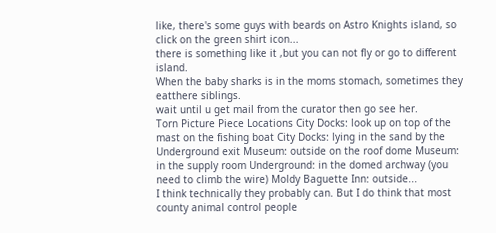like, there's some guys with beards on Astro Knights island, so click on the green shirt icon...
there is something like it ,but you can not fly or go to different island.
When the baby sharks is in the moms stomach, sometimes they eatthere siblings.
wait until u get mail from the curator then go see her.
Torn Picture Piece Locations City Docks: look up on top of the mast on the fishing boat City Docks: lying in the sand by the Underground exit Museum: outside on the roof dome Museum: in the supply room Underground: in the domed archway (you need to climb the wire) Moldy Baguette Inn: outside...
I think technically they probably can. But I do think that most county animal control people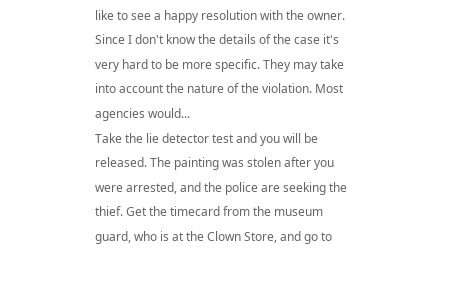like to see a happy resolution with the owner. Since I don't know the details of the case it's very hard to be more specific. They may take into account the nature of the violation. Most agencies would...
Take the lie detector test and you will be released. The painting was stolen after you were arrested, and the police are seeking the thief. Get the timecard from the museum guard, who is at the Clown Store, and go to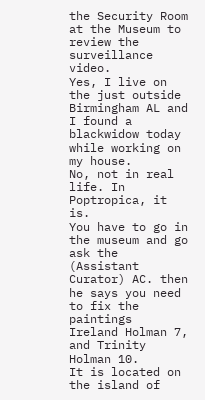the Security Room at the Museum to review the surveillance video.
Yes, I live on the just outside Birmingham AL and I found a blackwidow today while working on my house.
No, not in real life. In Poptropica, it is.
You have to go in the museum and go ask the (Assistant Curator) AC. then he says you need to fix the paintings
Ireland Holman 7, and Trinity Holman 10.
It is located on the island of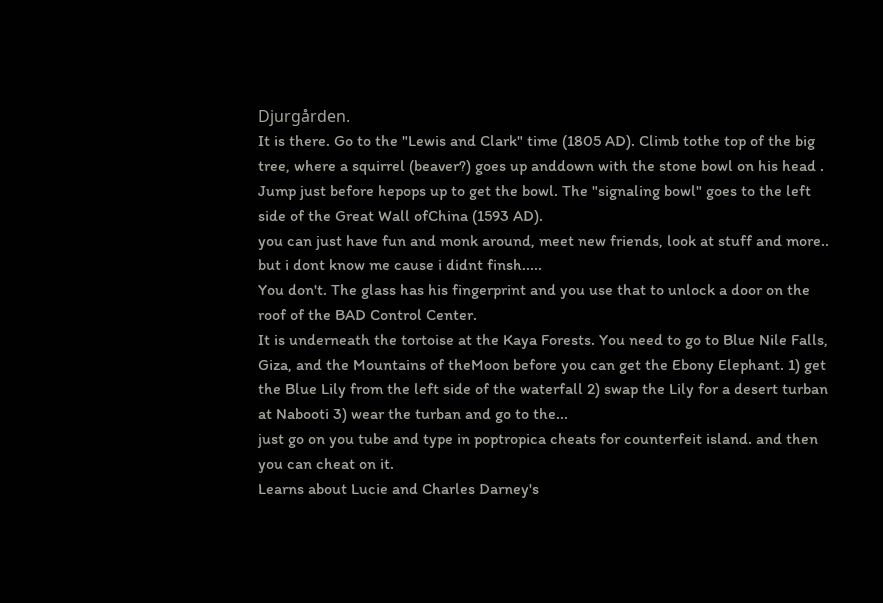Djurgården.
It is there. Go to the "Lewis and Clark" time (1805 AD). Climb tothe top of the big tree, where a squirrel (beaver?) goes up anddown with the stone bowl on his head . Jump just before hepops up to get the bowl. The "signaling bowl" goes to the left side of the Great Wall ofChina (1593 AD).
you can just have fun and monk around, meet new friends, look at stuff and more.. but i dont know me cause i didnt finsh.....
You don't. The glass has his fingerprint and you use that to unlock a door on the roof of the BAD Control Center.
It is underneath the tortoise at the Kaya Forests. You need to go to Blue Nile Falls, Giza, and the Mountains of theMoon before you can get the Ebony Elephant. 1) get the Blue Lily from the left side of the waterfall 2) swap the Lily for a desert turban at Nabooti 3) wear the turban and go to the...
just go on you tube and type in poptropica cheats for counterfeit island. and then you can cheat on it.
Learns about Lucie and Charles Darney's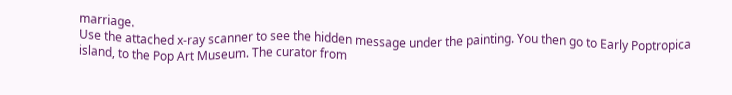marriage.
Use the attached x-ray scanner to see the hidden message under the painting. You then go to Early Poptropica island, to the Pop Art Museum. The curator from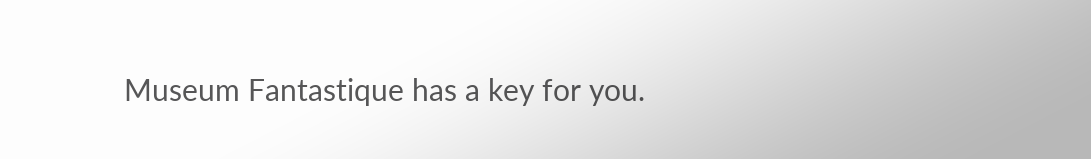Museum Fantastique has a key for you.